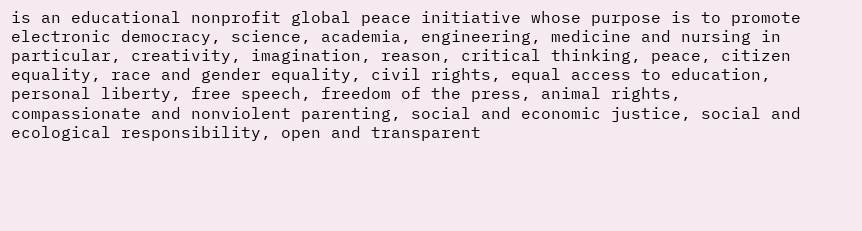is an educational nonprofit global peace initiative whose purpose is to promote electronic democracy, science, academia, engineering, medicine and nursing in particular, creativity, imagination, reason, critical thinking, peace, citizen equality, race and gender equality, civil rights, equal access to education, personal liberty, free speech, freedom of the press, animal rights, compassionate and nonviolent parenting, social and economic justice, social and ecological responsibility, open and transparent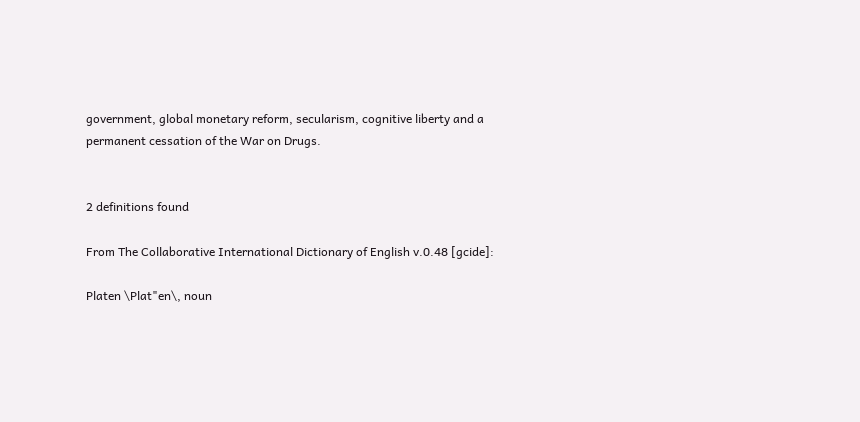government, global monetary reform, secularism, cognitive liberty and a permanent cessation of the War on Drugs.


2 definitions found

From The Collaborative International Dictionary of English v.0.48 [gcide]:

Platen \Plat"en\, noun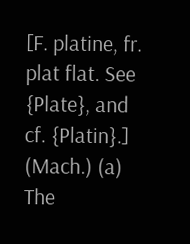[F. platine, fr. plat flat. See {Plate}, and cf. {Platin}.] (Mach.) (a) The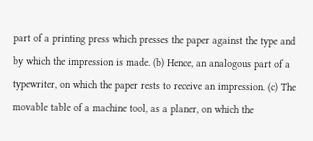part of a printing press which presses the paper against the type and by which the impression is made. (b) Hence, an analogous part of a typewriter, on which the paper rests to receive an impression. (c) The movable table of a machine tool, as a planer, on which the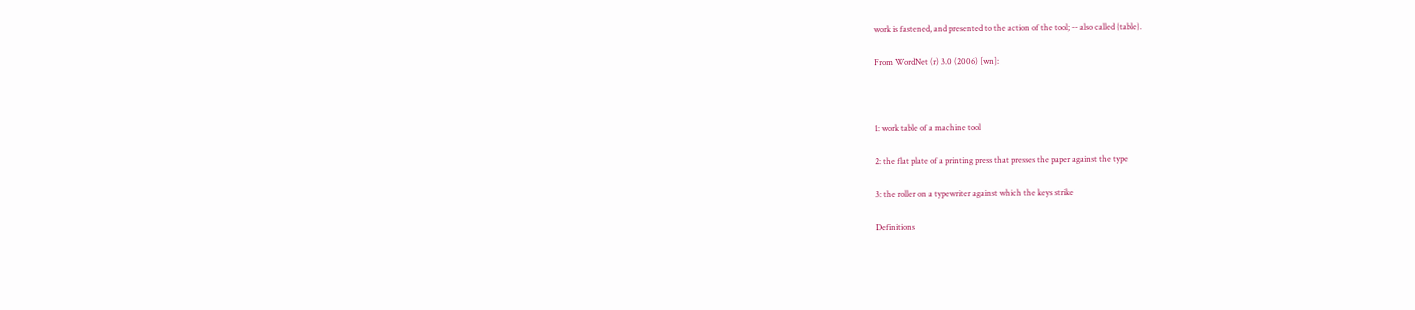work is fastened, and presented to the action of the tool; -- also called {table}.

From WordNet (r) 3.0 (2006) [wn]:



1: work table of a machine tool

2: the flat plate of a printing press that presses the paper against the type

3: the roller on a typewriter against which the keys strike

Definitions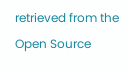retrieved from the Open Source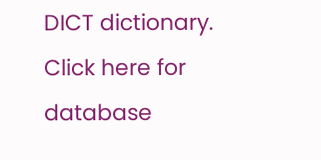DICT dictionary. Click here for database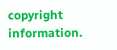copyright information.